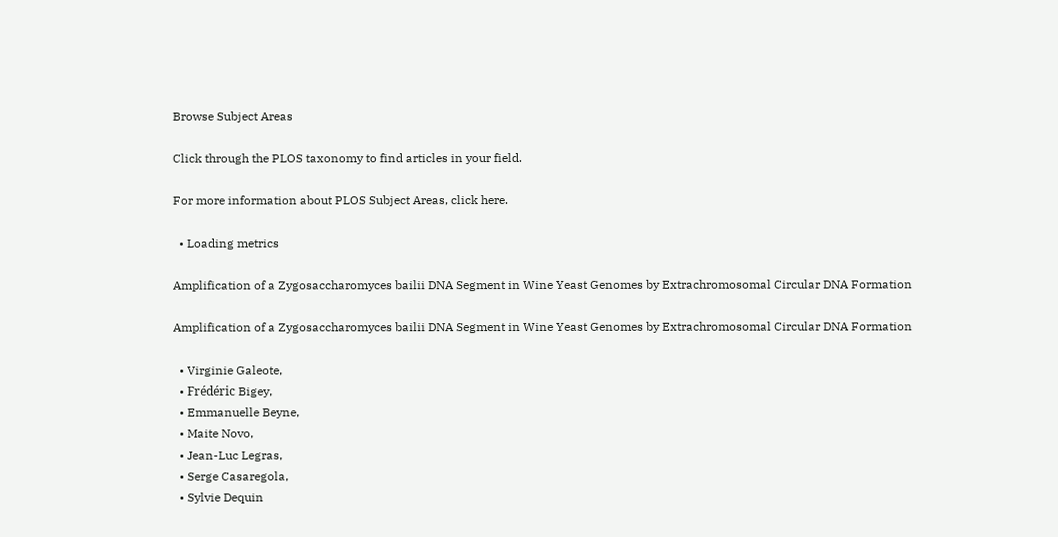Browse Subject Areas

Click through the PLOS taxonomy to find articles in your field.

For more information about PLOS Subject Areas, click here.

  • Loading metrics

Amplification of a Zygosaccharomyces bailii DNA Segment in Wine Yeast Genomes by Extrachromosomal Circular DNA Formation

Amplification of a Zygosaccharomyces bailii DNA Segment in Wine Yeast Genomes by Extrachromosomal Circular DNA Formation

  • Virginie Galeote,
  • Frédéric Bigey,
  • Emmanuelle Beyne,
  • Maite Novo,
  • Jean-Luc Legras,
  • Serge Casaregola,
  • Sylvie Dequin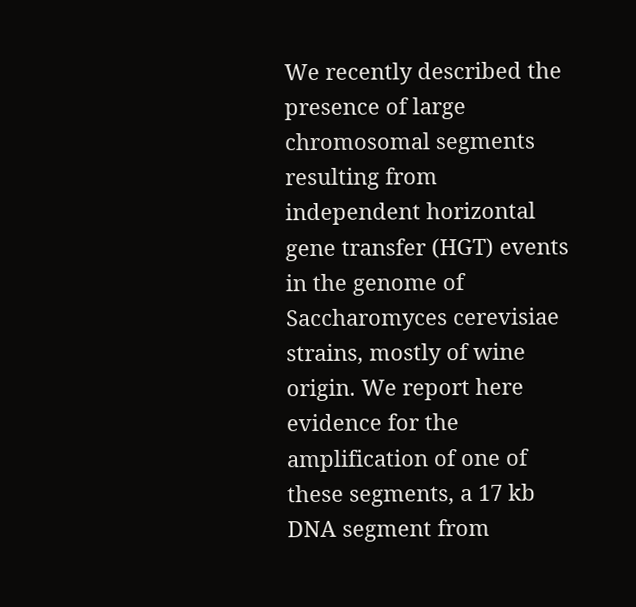We recently described the presence of large chromosomal segments resulting from independent horizontal gene transfer (HGT) events in the genome of Saccharomyces cerevisiae strains, mostly of wine origin. We report here evidence for the amplification of one of these segments, a 17 kb DNA segment from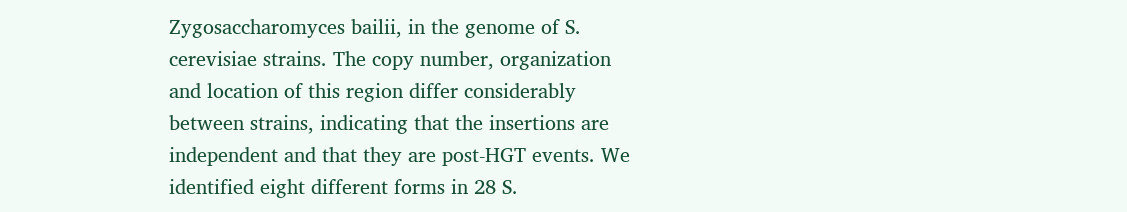Zygosaccharomyces bailii, in the genome of S. cerevisiae strains. The copy number, organization and location of this region differ considerably between strains, indicating that the insertions are independent and that they are post-HGT events. We identified eight different forms in 28 S.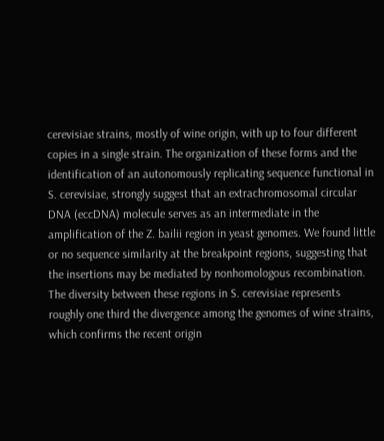cerevisiae strains, mostly of wine origin, with up to four different copies in a single strain. The organization of these forms and the identification of an autonomously replicating sequence functional in S. cerevisiae, strongly suggest that an extrachromosomal circular DNA (eccDNA) molecule serves as an intermediate in the amplification of the Z. bailii region in yeast genomes. We found little or no sequence similarity at the breakpoint regions, suggesting that the insertions may be mediated by nonhomologous recombination. The diversity between these regions in S. cerevisiae represents roughly one third the divergence among the genomes of wine strains, which confirms the recent origin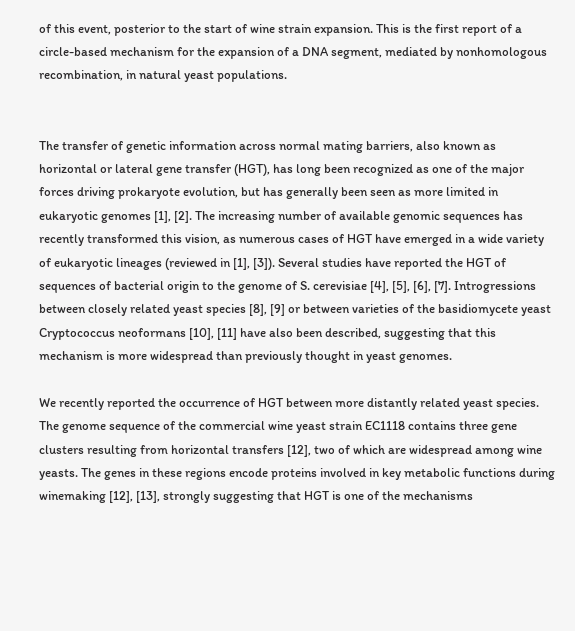of this event, posterior to the start of wine strain expansion. This is the first report of a circle-based mechanism for the expansion of a DNA segment, mediated by nonhomologous recombination, in natural yeast populations.


The transfer of genetic information across normal mating barriers, also known as horizontal or lateral gene transfer (HGT), has long been recognized as one of the major forces driving prokaryote evolution, but has generally been seen as more limited in eukaryotic genomes [1], [2]. The increasing number of available genomic sequences has recently transformed this vision, as numerous cases of HGT have emerged in a wide variety of eukaryotic lineages (reviewed in [1], [3]). Several studies have reported the HGT of sequences of bacterial origin to the genome of S. cerevisiae [4], [5], [6], [7]. Introgressions between closely related yeast species [8], [9] or between varieties of the basidiomycete yeast Cryptococcus neoformans [10], [11] have also been described, suggesting that this mechanism is more widespread than previously thought in yeast genomes.

We recently reported the occurrence of HGT between more distantly related yeast species. The genome sequence of the commercial wine yeast strain EC1118 contains three gene clusters resulting from horizontal transfers [12], two of which are widespread among wine yeasts. The genes in these regions encode proteins involved in key metabolic functions during winemaking [12], [13], strongly suggesting that HGT is one of the mechanisms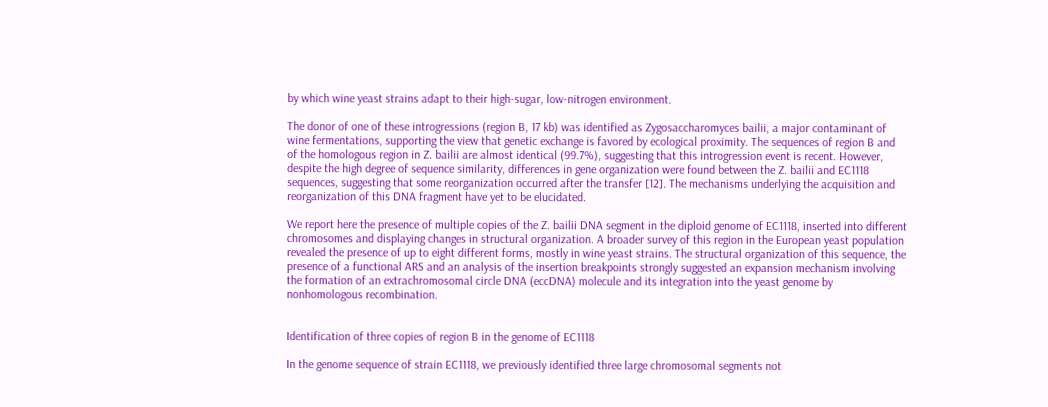by which wine yeast strains adapt to their high-sugar, low-nitrogen environment.

The donor of one of these introgressions (region B, 17 kb) was identified as Zygosaccharomyces bailii, a major contaminant of wine fermentations, supporting the view that genetic exchange is favored by ecological proximity. The sequences of region B and of the homologous region in Z. bailii are almost identical (99.7%), suggesting that this introgression event is recent. However, despite the high degree of sequence similarity, differences in gene organization were found between the Z. bailii and EC1118 sequences, suggesting that some reorganization occurred after the transfer [12]. The mechanisms underlying the acquisition and reorganization of this DNA fragment have yet to be elucidated.

We report here the presence of multiple copies of the Z. bailii DNA segment in the diploid genome of EC1118, inserted into different chromosomes and displaying changes in structural organization. A broader survey of this region in the European yeast population revealed the presence of up to eight different forms, mostly in wine yeast strains. The structural organization of this sequence, the presence of a functional ARS and an analysis of the insertion breakpoints strongly suggested an expansion mechanism involving the formation of an extrachromosomal circle DNA (eccDNA) molecule and its integration into the yeast genome by nonhomologous recombination.


Identification of three copies of region B in the genome of EC1118

In the genome sequence of strain EC1118, we previously identified three large chromosomal segments not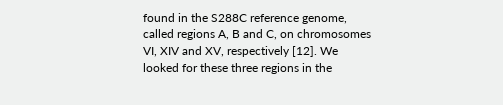found in the S288C reference genome, called regions A, B and C, on chromosomes VI, XIV and XV, respectively [12]. We looked for these three regions in the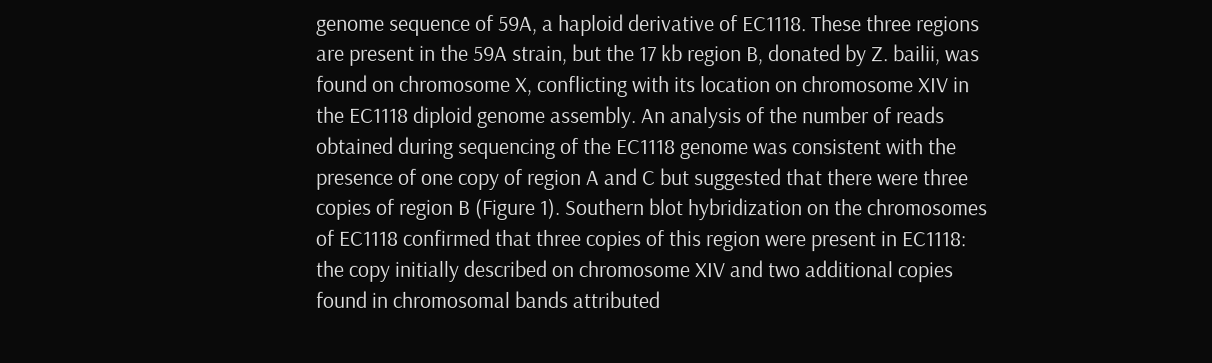genome sequence of 59A, a haploid derivative of EC1118. These three regions are present in the 59A strain, but the 17 kb region B, donated by Z. bailii, was found on chromosome X, conflicting with its location on chromosome XIV in the EC1118 diploid genome assembly. An analysis of the number of reads obtained during sequencing of the EC1118 genome was consistent with the presence of one copy of region A and C but suggested that there were three copies of region B (Figure 1). Southern blot hybridization on the chromosomes of EC1118 confirmed that three copies of this region were present in EC1118: the copy initially described on chromosome XIV and two additional copies found in chromosomal bands attributed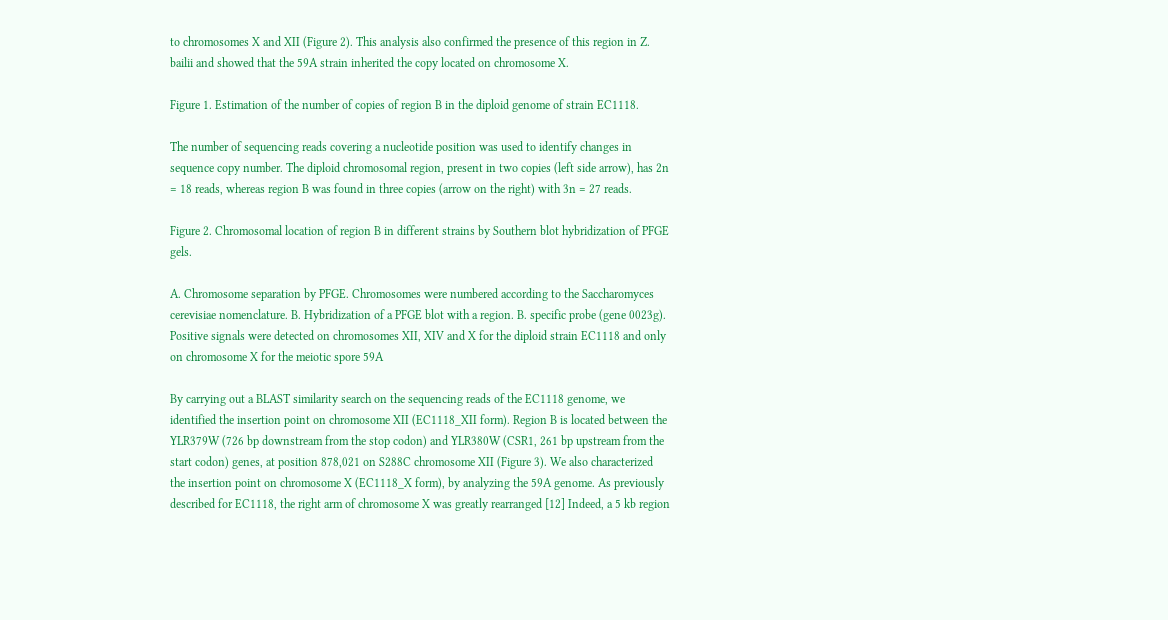to chromosomes X and XII (Figure 2). This analysis also confirmed the presence of this region in Z. bailii and showed that the 59A strain inherited the copy located on chromosome X.

Figure 1. Estimation of the number of copies of region B in the diploid genome of strain EC1118.

The number of sequencing reads covering a nucleotide position was used to identify changes in sequence copy number. The diploid chromosomal region, present in two copies (left side arrow), has 2n = 18 reads, whereas region B was found in three copies (arrow on the right) with 3n = 27 reads.

Figure 2. Chromosomal location of region B in different strains by Southern blot hybridization of PFGE gels.

A. Chromosome separation by PFGE. Chromosomes were numbered according to the Saccharomyces cerevisiae nomenclature. B. Hybridization of a PFGE blot with a region. B. specific probe (gene 0023g). Positive signals were detected on chromosomes XII, XIV and X for the diploid strain EC1118 and only on chromosome X for the meiotic spore 59A

By carrying out a BLAST similarity search on the sequencing reads of the EC1118 genome, we identified the insertion point on chromosome XII (EC1118_XII form). Region B is located between the YLR379W (726 bp downstream from the stop codon) and YLR380W (CSR1, 261 bp upstream from the start codon) genes, at position 878,021 on S288C chromosome XII (Figure 3). We also characterized the insertion point on chromosome X (EC1118_X form), by analyzing the 59A genome. As previously described for EC1118, the right arm of chromosome X was greatly rearranged [12] Indeed, a 5 kb region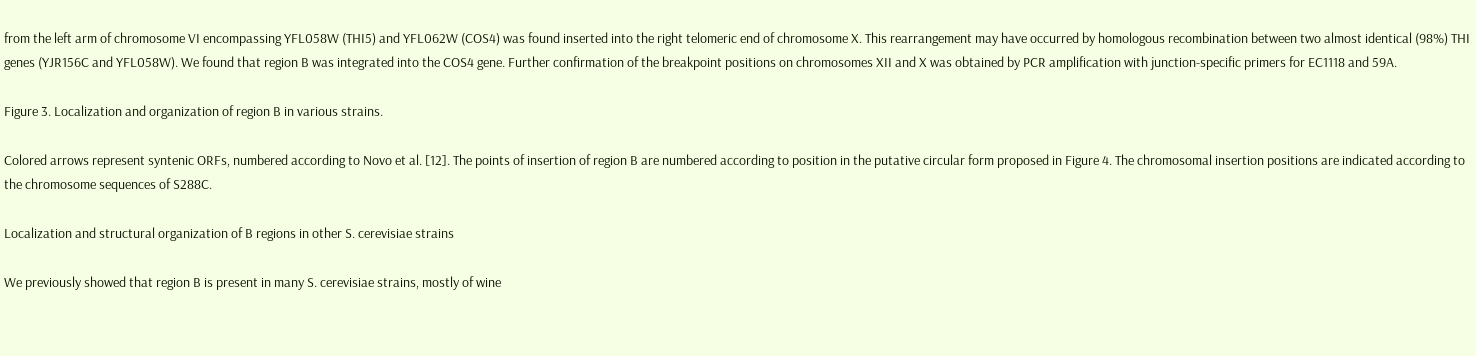from the left arm of chromosome VI encompassing YFL058W (THI5) and YFL062W (COS4) was found inserted into the right telomeric end of chromosome X. This rearrangement may have occurred by homologous recombination between two almost identical (98%) THI genes (YJR156C and YFL058W). We found that region B was integrated into the COS4 gene. Further confirmation of the breakpoint positions on chromosomes XII and X was obtained by PCR amplification with junction-specific primers for EC1118 and 59A.

Figure 3. Localization and organization of region B in various strains.

Colored arrows represent syntenic ORFs, numbered according to Novo et al. [12]. The points of insertion of region B are numbered according to position in the putative circular form proposed in Figure 4. The chromosomal insertion positions are indicated according to the chromosome sequences of S288C.

Localization and structural organization of B regions in other S. cerevisiae strains

We previously showed that region B is present in many S. cerevisiae strains, mostly of wine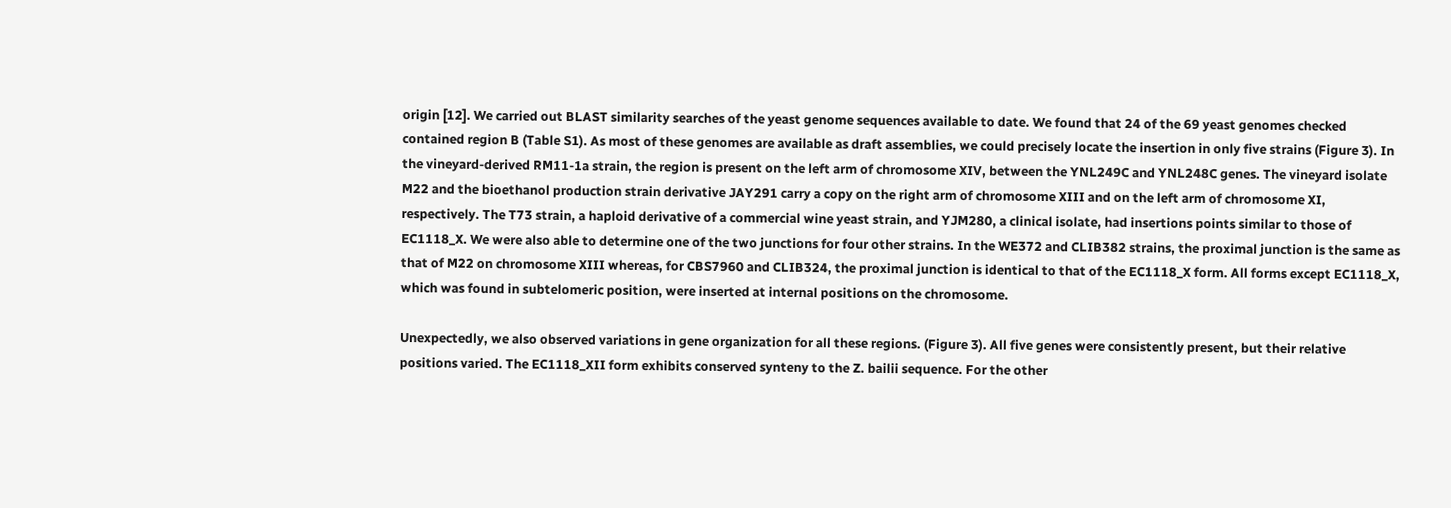origin [12]. We carried out BLAST similarity searches of the yeast genome sequences available to date. We found that 24 of the 69 yeast genomes checked contained region B (Table S1). As most of these genomes are available as draft assemblies, we could precisely locate the insertion in only five strains (Figure 3). In the vineyard-derived RM11-1a strain, the region is present on the left arm of chromosome XIV, between the YNL249C and YNL248C genes. The vineyard isolate M22 and the bioethanol production strain derivative JAY291 carry a copy on the right arm of chromosome XIII and on the left arm of chromosome XI, respectively. The T73 strain, a haploid derivative of a commercial wine yeast strain, and YJM280, a clinical isolate, had insertions points similar to those of EC1118_X. We were also able to determine one of the two junctions for four other strains. In the WE372 and CLIB382 strains, the proximal junction is the same as that of M22 on chromosome XIII whereas, for CBS7960 and CLIB324, the proximal junction is identical to that of the EC1118_X form. All forms except EC1118_X, which was found in subtelomeric position, were inserted at internal positions on the chromosome.

Unexpectedly, we also observed variations in gene organization for all these regions. (Figure 3). All five genes were consistently present, but their relative positions varied. The EC1118_XII form exhibits conserved synteny to the Z. bailii sequence. For the other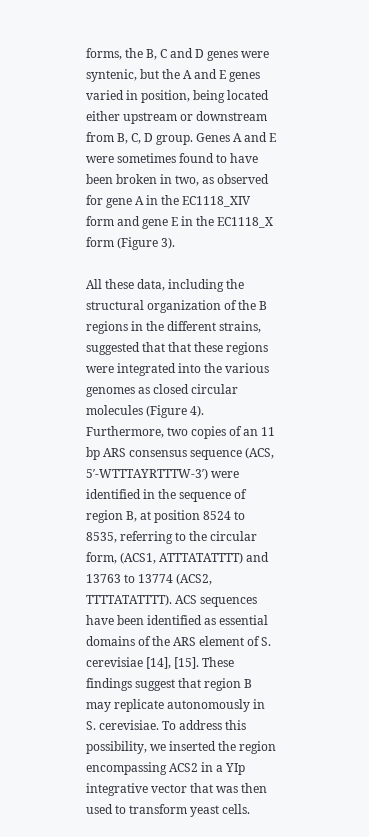forms, the B, C and D genes were syntenic, but the A and E genes varied in position, being located either upstream or downstream from B, C, D group. Genes A and E were sometimes found to have been broken in two, as observed for gene A in the EC1118_XIV form and gene E in the EC1118_X form (Figure 3).

All these data, including the structural organization of the B regions in the different strains, suggested that that these regions were integrated into the various genomes as closed circular molecules (Figure 4). Furthermore, two copies of an 11 bp ARS consensus sequence (ACS, 5′-WTTTAYRTTTW-3′) were identified in the sequence of region B, at position 8524 to 8535, referring to the circular form, (ACS1, ATTTATATTTT) and 13763 to 13774 (ACS2, TTTTATATTTT). ACS sequences have been identified as essential domains of the ARS element of S. cerevisiae [14], [15]. These findings suggest that region B may replicate autonomously in S. cerevisiae. To address this possibility, we inserted the region encompassing ACS2 in a YIp integrative vector that was then used to transform yeast cells.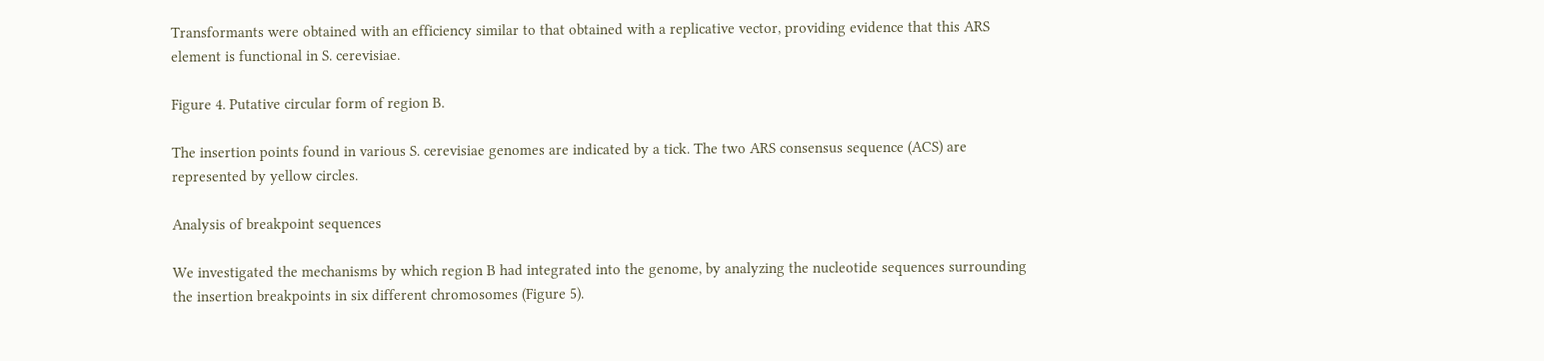Transformants were obtained with an efficiency similar to that obtained with a replicative vector, providing evidence that this ARS element is functional in S. cerevisiae.

Figure 4. Putative circular form of region B.

The insertion points found in various S. cerevisiae genomes are indicated by a tick. The two ARS consensus sequence (ACS) are represented by yellow circles.

Analysis of breakpoint sequences

We investigated the mechanisms by which region B had integrated into the genome, by analyzing the nucleotide sequences surrounding the insertion breakpoints in six different chromosomes (Figure 5).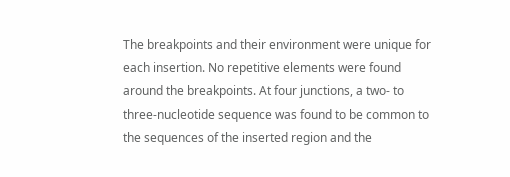The breakpoints and their environment were unique for each insertion. No repetitive elements were found around the breakpoints. At four junctions, a two- to three-nucleotide sequence was found to be common to the sequences of the inserted region and the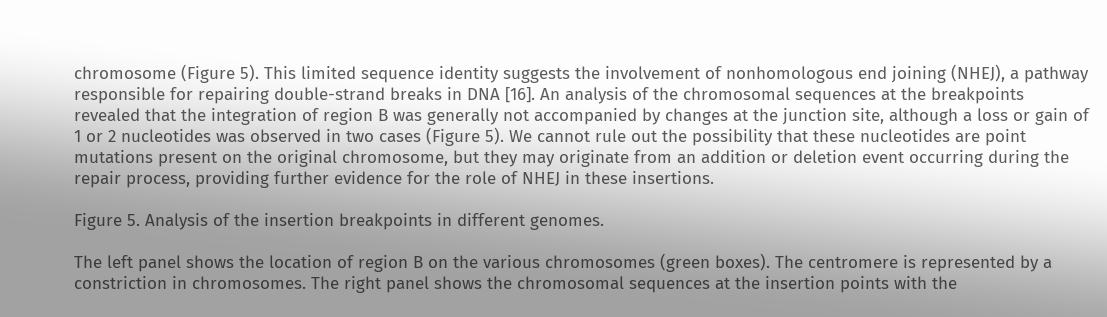chromosome (Figure 5). This limited sequence identity suggests the involvement of nonhomologous end joining (NHEJ), a pathway responsible for repairing double-strand breaks in DNA [16]. An analysis of the chromosomal sequences at the breakpoints revealed that the integration of region B was generally not accompanied by changes at the junction site, although a loss or gain of 1 or 2 nucleotides was observed in two cases (Figure 5). We cannot rule out the possibility that these nucleotides are point mutations present on the original chromosome, but they may originate from an addition or deletion event occurring during the repair process, providing further evidence for the role of NHEJ in these insertions.

Figure 5. Analysis of the insertion breakpoints in different genomes.

The left panel shows the location of region B on the various chromosomes (green boxes). The centromere is represented by a constriction in chromosomes. The right panel shows the chromosomal sequences at the insertion points with the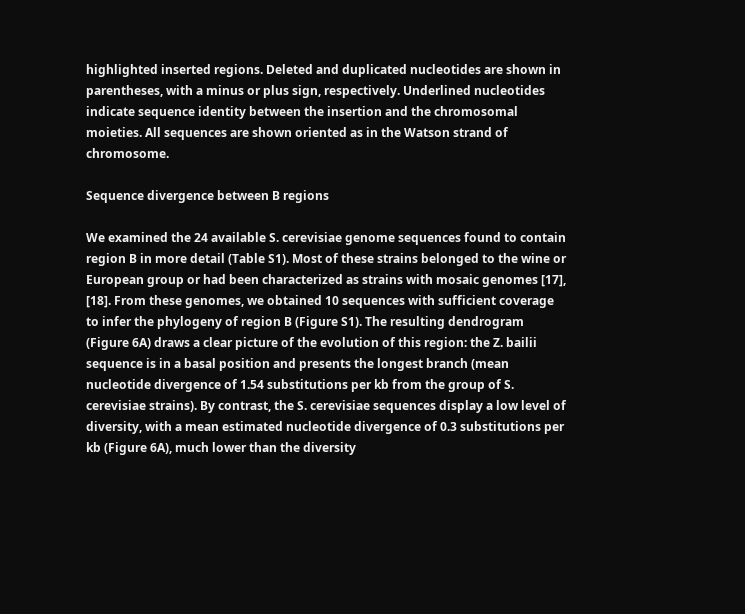highlighted inserted regions. Deleted and duplicated nucleotides are shown in parentheses, with a minus or plus sign, respectively. Underlined nucleotides indicate sequence identity between the insertion and the chromosomal moieties. All sequences are shown oriented as in the Watson strand of chromosome.

Sequence divergence between B regions

We examined the 24 available S. cerevisiae genome sequences found to contain region B in more detail (Table S1). Most of these strains belonged to the wine or European group or had been characterized as strains with mosaic genomes [17], [18]. From these genomes, we obtained 10 sequences with sufficient coverage to infer the phylogeny of region B (Figure S1). The resulting dendrogram (Figure 6A) draws a clear picture of the evolution of this region: the Z. bailii sequence is in a basal position and presents the longest branch (mean nucleotide divergence of 1.54 substitutions per kb from the group of S. cerevisiae strains). By contrast, the S. cerevisiae sequences display a low level of diversity, with a mean estimated nucleotide divergence of 0.3 substitutions per kb (Figure 6A), much lower than the diversity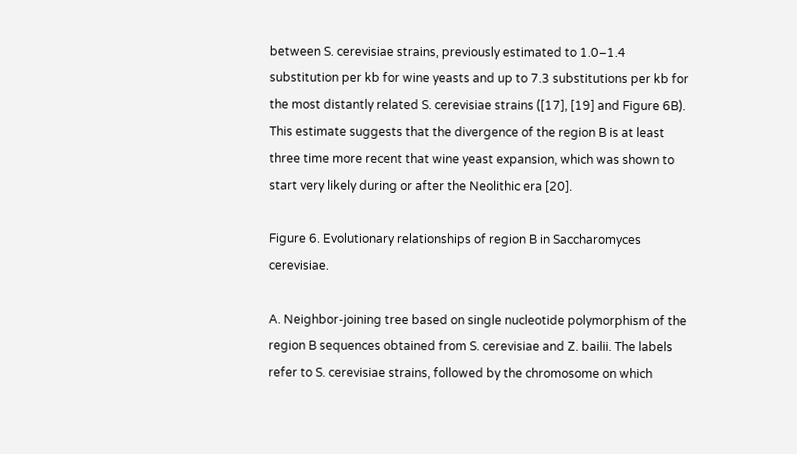between S. cerevisiae strains, previously estimated to 1.0–1.4 substitution per kb for wine yeasts and up to 7.3 substitutions per kb for the most distantly related S. cerevisiae strains ([17], [19] and Figure 6B). This estimate suggests that the divergence of the region B is at least three time more recent that wine yeast expansion, which was shown to start very likely during or after the Neolithic era [20].

Figure 6. Evolutionary relationships of region B in Saccharomyces cerevisiae.

A. Neighbor-joining tree based on single nucleotide polymorphism of the region B sequences obtained from S. cerevisiae and Z. bailii. The labels refer to S. cerevisiae strains, followed by the chromosome on which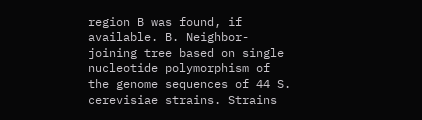region B was found, if available. B. Neighbor-joining tree based on single nucleotide polymorphism of the genome sequences of 44 S. cerevisiae strains. Strains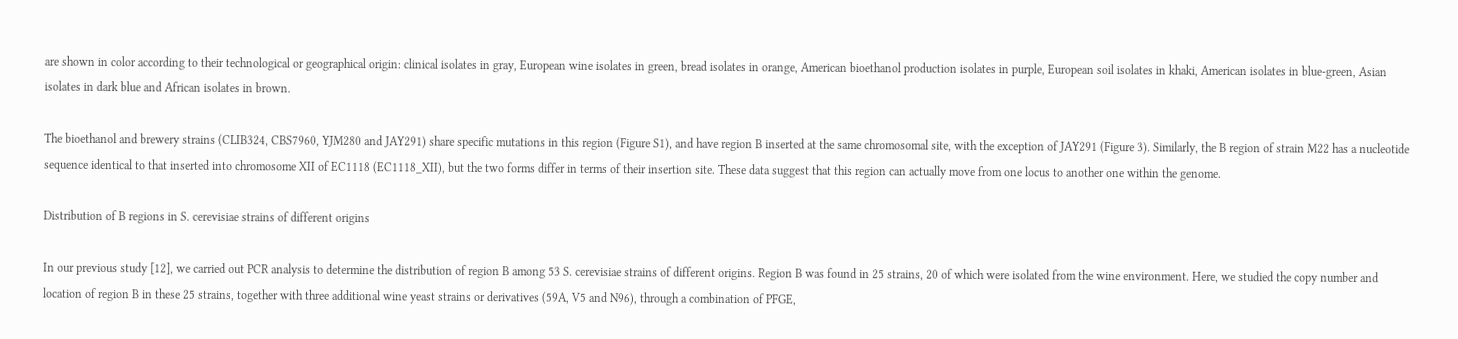are shown in color according to their technological or geographical origin: clinical isolates in gray, European wine isolates in green, bread isolates in orange, American bioethanol production isolates in purple, European soil isolates in khaki, American isolates in blue-green, Asian isolates in dark blue and African isolates in brown.

The bioethanol and brewery strains (CLIB324, CBS7960, YJM280 and JAY291) share specific mutations in this region (Figure S1), and have region B inserted at the same chromosomal site, with the exception of JAY291 (Figure 3). Similarly, the B region of strain M22 has a nucleotide sequence identical to that inserted into chromosome XII of EC1118 (EC1118_XII), but the two forms differ in terms of their insertion site. These data suggest that this region can actually move from one locus to another one within the genome.

Distribution of B regions in S. cerevisiae strains of different origins

In our previous study [12], we carried out PCR analysis to determine the distribution of region B among 53 S. cerevisiae strains of different origins. Region B was found in 25 strains, 20 of which were isolated from the wine environment. Here, we studied the copy number and location of region B in these 25 strains, together with three additional wine yeast strains or derivatives (59A, V5 and N96), through a combination of PFGE,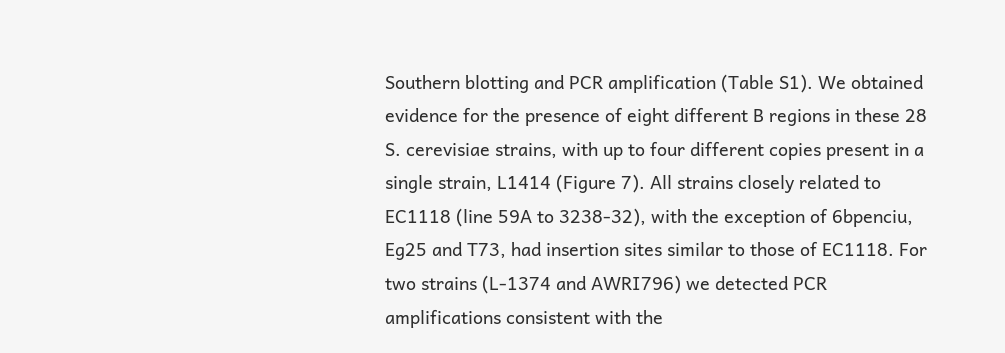Southern blotting and PCR amplification (Table S1). We obtained evidence for the presence of eight different B regions in these 28 S. cerevisiae strains, with up to four different copies present in a single strain, L1414 (Figure 7). All strains closely related to EC1118 (line 59A to 3238-32), with the exception of 6bpenciu, Eg25 and T73, had insertion sites similar to those of EC1118. For two strains (L-1374 and AWRI796) we detected PCR amplifications consistent with the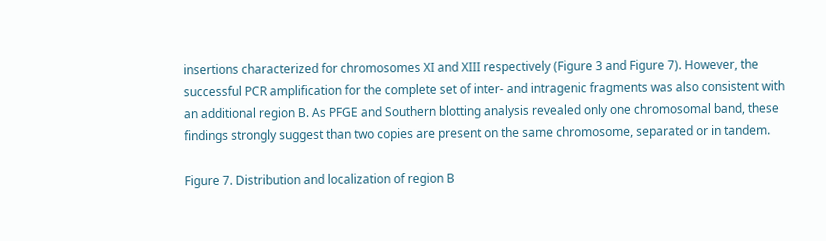insertions characterized for chromosomes XI and XIII respectively (Figure 3 and Figure 7). However, the successful PCR amplification for the complete set of inter- and intragenic fragments was also consistent with an additional region B. As PFGE and Southern blotting analysis revealed only one chromosomal band, these findings strongly suggest than two copies are present on the same chromosome, separated or in tandem.

Figure 7. Distribution and localization of region B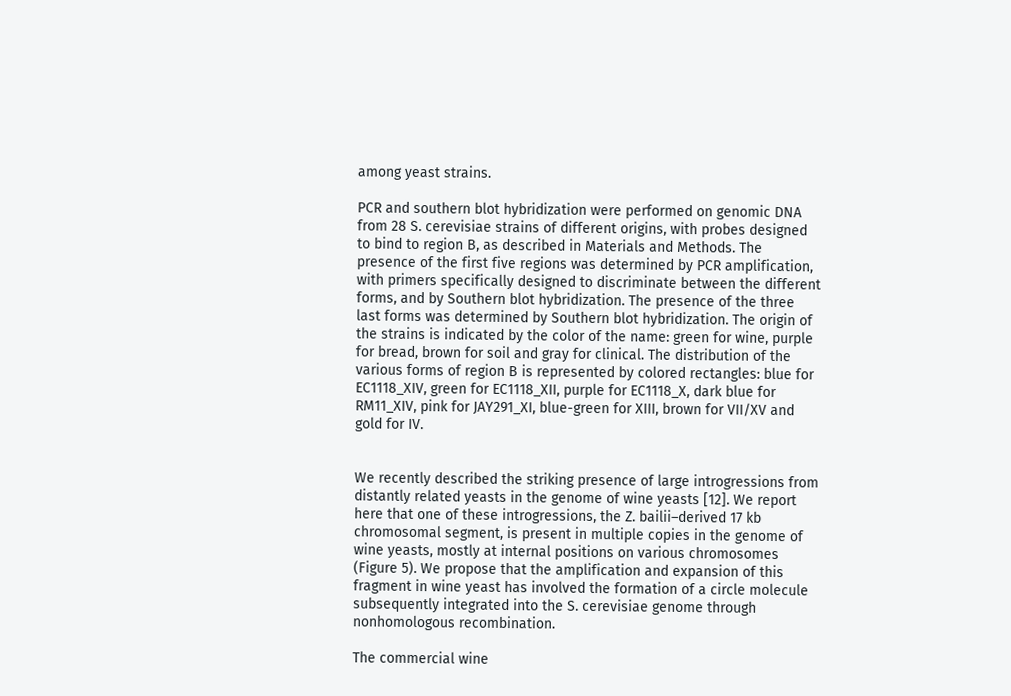among yeast strains.

PCR and southern blot hybridization were performed on genomic DNA from 28 S. cerevisiae strains of different origins, with probes designed to bind to region B, as described in Materials and Methods. The presence of the first five regions was determined by PCR amplification, with primers specifically designed to discriminate between the different forms, and by Southern blot hybridization. The presence of the three last forms was determined by Southern blot hybridization. The origin of the strains is indicated by the color of the name: green for wine, purple for bread, brown for soil and gray for clinical. The distribution of the various forms of region B is represented by colored rectangles: blue for EC1118_XIV, green for EC1118_XII, purple for EC1118_X, dark blue for RM11_XIV, pink for JAY291_XI, blue-green for XIII, brown for VII/XV and gold for IV.


We recently described the striking presence of large introgressions from distantly related yeasts in the genome of wine yeasts [12]. We report here that one of these introgressions, the Z. bailii–derived 17 kb chromosomal segment, is present in multiple copies in the genome of wine yeasts, mostly at internal positions on various chromosomes (Figure 5). We propose that the amplification and expansion of this fragment in wine yeast has involved the formation of a circle molecule subsequently integrated into the S. cerevisiae genome through nonhomologous recombination.

The commercial wine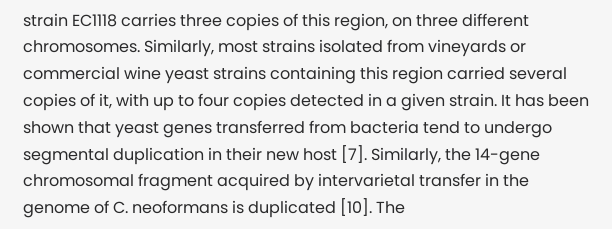strain EC1118 carries three copies of this region, on three different chromosomes. Similarly, most strains isolated from vineyards or commercial wine yeast strains containing this region carried several copies of it, with up to four copies detected in a given strain. It has been shown that yeast genes transferred from bacteria tend to undergo segmental duplication in their new host [7]. Similarly, the 14-gene chromosomal fragment acquired by intervarietal transfer in the genome of C. neoformans is duplicated [10]. The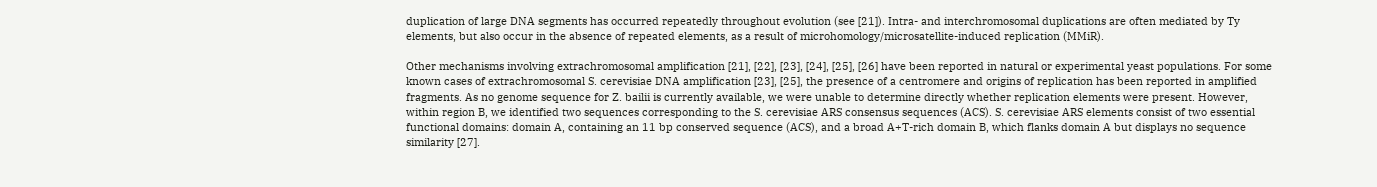duplication of large DNA segments has occurred repeatedly throughout evolution (see [21]). Intra- and interchromosomal duplications are often mediated by Ty elements, but also occur in the absence of repeated elements, as a result of microhomology/microsatellite-induced replication (MMiR).

Other mechanisms involving extrachromosomal amplification [21], [22], [23], [24], [25], [26] have been reported in natural or experimental yeast populations. For some known cases of extrachromosomal S. cerevisiae DNA amplification [23], [25], the presence of a centromere and origins of replication has been reported in amplified fragments. As no genome sequence for Z. bailii is currently available, we were unable to determine directly whether replication elements were present. However, within region B, we identified two sequences corresponding to the S. cerevisiae ARS consensus sequences (ACS). S. cerevisiae ARS elements consist of two essential functional domains: domain A, containing an 11 bp conserved sequence (ACS), and a broad A+T-rich domain B, which flanks domain A but displays no sequence similarity [27].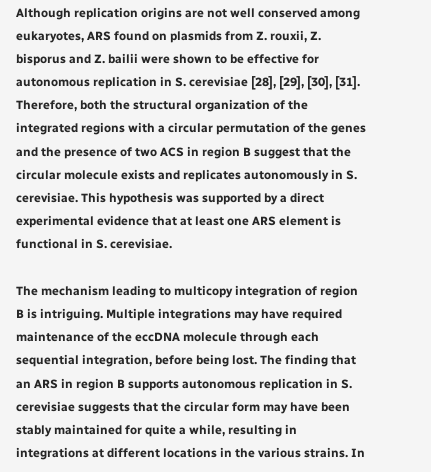Although replication origins are not well conserved among eukaryotes, ARS found on plasmids from Z. rouxii, Z. bisporus and Z. bailii were shown to be effective for autonomous replication in S. cerevisiae [28], [29], [30], [31]. Therefore, both the structural organization of the integrated regions with a circular permutation of the genes and the presence of two ACS in region B suggest that the circular molecule exists and replicates autonomously in S. cerevisiae. This hypothesis was supported by a direct experimental evidence that at least one ARS element is functional in S. cerevisiae.

The mechanism leading to multicopy integration of region B is intriguing. Multiple integrations may have required maintenance of the eccDNA molecule through each sequential integration, before being lost. The finding that an ARS in region B supports autonomous replication in S. cerevisiae suggests that the circular form may have been stably maintained for quite a while, resulting in integrations at different locations in the various strains. In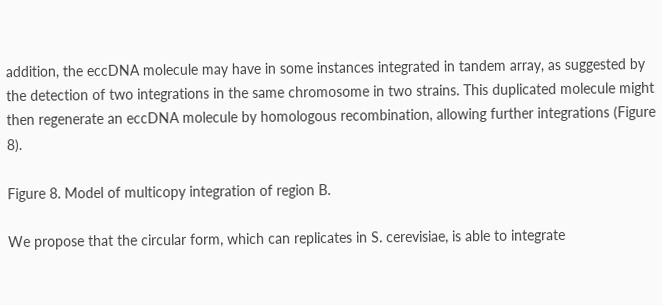addition, the eccDNA molecule may have in some instances integrated in tandem array, as suggested by the detection of two integrations in the same chromosome in two strains. This duplicated molecule might then regenerate an eccDNA molecule by homologous recombination, allowing further integrations (Figure 8).

Figure 8. Model of multicopy integration of region B.

We propose that the circular form, which can replicates in S. cerevisiae, is able to integrate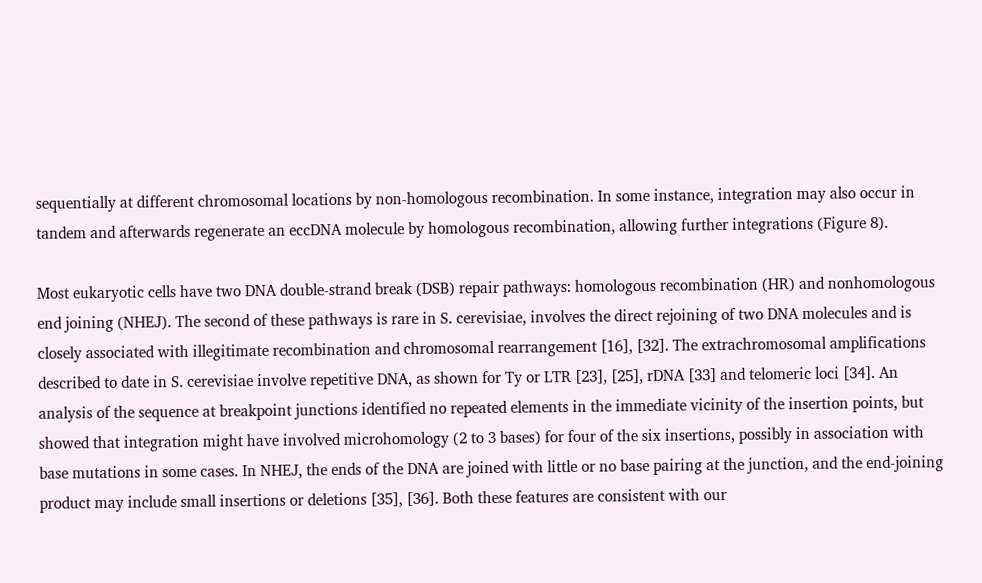sequentially at different chromosomal locations by non-homologous recombination. In some instance, integration may also occur in tandem and afterwards regenerate an eccDNA molecule by homologous recombination, allowing further integrations (Figure 8).

Most eukaryotic cells have two DNA double-strand break (DSB) repair pathways: homologous recombination (HR) and nonhomologous end joining (NHEJ). The second of these pathways is rare in S. cerevisiae, involves the direct rejoining of two DNA molecules and is closely associated with illegitimate recombination and chromosomal rearrangement [16], [32]. The extrachromosomal amplifications described to date in S. cerevisiae involve repetitive DNA, as shown for Ty or LTR [23], [25], rDNA [33] and telomeric loci [34]. An analysis of the sequence at breakpoint junctions identified no repeated elements in the immediate vicinity of the insertion points, but showed that integration might have involved microhomology (2 to 3 bases) for four of the six insertions, possibly in association with base mutations in some cases. In NHEJ, the ends of the DNA are joined with little or no base pairing at the junction, and the end-joining product may include small insertions or deletions [35], [36]. Both these features are consistent with our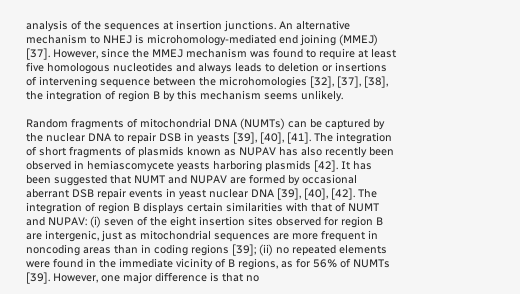analysis of the sequences at insertion junctions. An alternative mechanism to NHEJ is microhomology-mediated end joining (MMEJ) [37]. However, since the MMEJ mechanism was found to require at least five homologous nucleotides and always leads to deletion or insertions of intervening sequence between the microhomologies [32], [37], [38], the integration of region B by this mechanism seems unlikely.

Random fragments of mitochondrial DNA (NUMTs) can be captured by the nuclear DNA to repair DSB in yeasts [39], [40], [41]. The integration of short fragments of plasmids known as NUPAV has also recently been observed in hemiascomycete yeasts harboring plasmids [42]. It has been suggested that NUMT and NUPAV are formed by occasional aberrant DSB repair events in yeast nuclear DNA [39], [40], [42]. The integration of region B displays certain similarities with that of NUMT and NUPAV: (i) seven of the eight insertion sites observed for region B are intergenic, just as mitochondrial sequences are more frequent in noncoding areas than in coding regions [39]; (ii) no repeated elements were found in the immediate vicinity of B regions, as for 56% of NUMTs [39]. However, one major difference is that no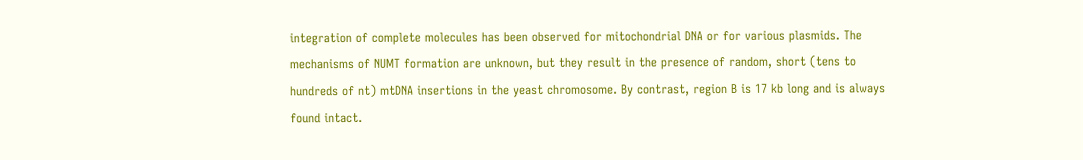integration of complete molecules has been observed for mitochondrial DNA or for various plasmids. The mechanisms of NUMT formation are unknown, but they result in the presence of random, short (tens to hundreds of nt) mtDNA insertions in the yeast chromosome. By contrast, region B is 17 kb long and is always found intact.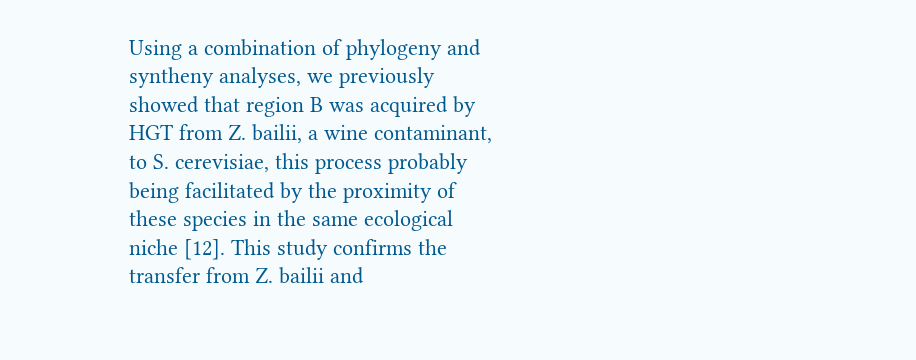Using a combination of phylogeny and syntheny analyses, we previously showed that region B was acquired by HGT from Z. bailii, a wine contaminant, to S. cerevisiae, this process probably being facilitated by the proximity of these species in the same ecological niche [12]. This study confirms the transfer from Z. bailii and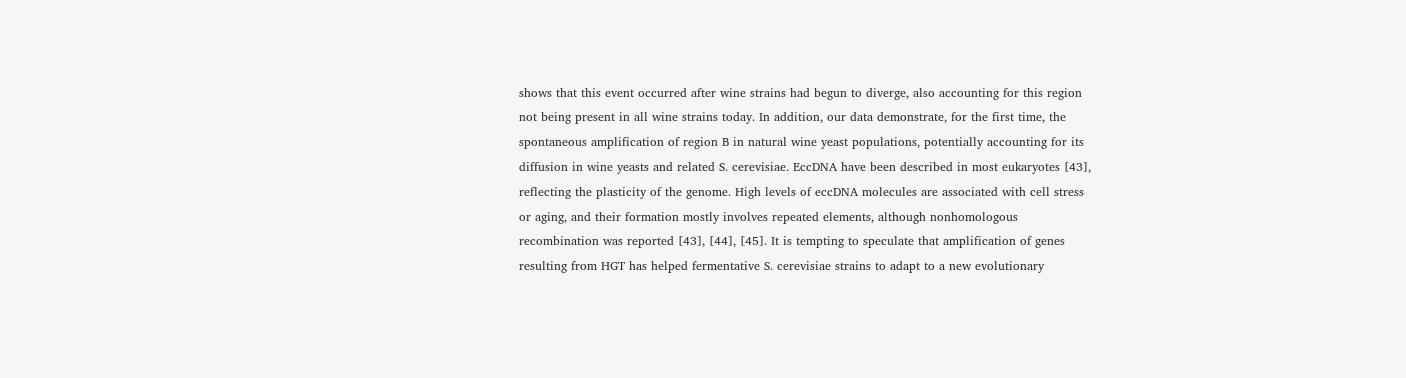shows that this event occurred after wine strains had begun to diverge, also accounting for this region not being present in all wine strains today. In addition, our data demonstrate, for the first time, the spontaneous amplification of region B in natural wine yeast populations, potentially accounting for its diffusion in wine yeasts and related S. cerevisiae. EccDNA have been described in most eukaryotes [43], reflecting the plasticity of the genome. High levels of eccDNA molecules are associated with cell stress or aging, and their formation mostly involves repeated elements, although nonhomologous recombination was reported [43], [44], [45]. It is tempting to speculate that amplification of genes resulting from HGT has helped fermentative S. cerevisiae strains to adapt to a new evolutionary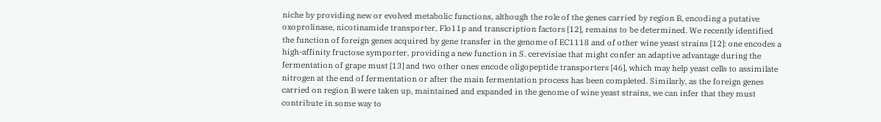niche by providing new or evolved metabolic functions, although the role of the genes carried by region B, encoding a putative oxoprolinase, nicotinamide transporter, Flo11p and transcription factors [12], remains to be determined. We recently identified the function of foreign genes acquired by gene transfer in the genome of EC1118 and of other wine yeast strains [12]: one encodes a high-affinity fructose symporter, providing a new function in S. cerevisiae that might confer an adaptive advantage during the fermentation of grape must [13] and two other ones encode oligopeptide transporters [46], which may help yeast cells to assimilate nitrogen at the end of fermentation or after the main fermentation process has been completed. Similarly, as the foreign genes carried on region B were taken up, maintained and expanded in the genome of wine yeast strains, we can infer that they must contribute in some way to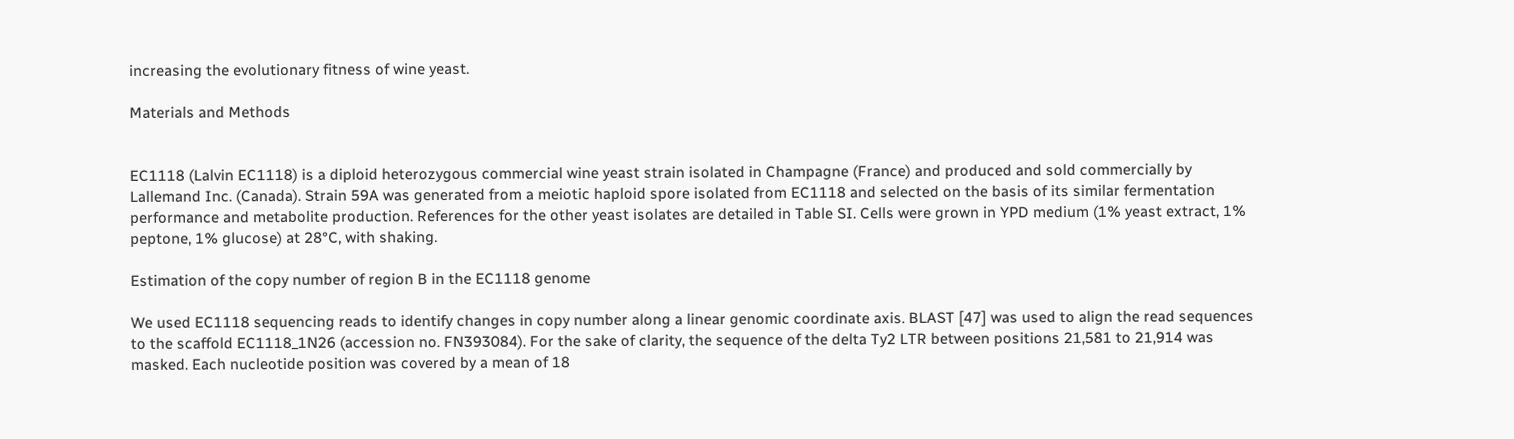increasing the evolutionary fitness of wine yeast.

Materials and Methods


EC1118 (Lalvin EC1118) is a diploid heterozygous commercial wine yeast strain isolated in Champagne (France) and produced and sold commercially by Lallemand Inc. (Canada). Strain 59A was generated from a meiotic haploid spore isolated from EC1118 and selected on the basis of its similar fermentation performance and metabolite production. References for the other yeast isolates are detailed in Table SI. Cells were grown in YPD medium (1% yeast extract, 1% peptone, 1% glucose) at 28°C, with shaking.

Estimation of the copy number of region B in the EC1118 genome

We used EC1118 sequencing reads to identify changes in copy number along a linear genomic coordinate axis. BLAST [47] was used to align the read sequences to the scaffold EC1118_1N26 (accession no. FN393084). For the sake of clarity, the sequence of the delta Ty2 LTR between positions 21,581 to 21,914 was masked. Each nucleotide position was covered by a mean of 18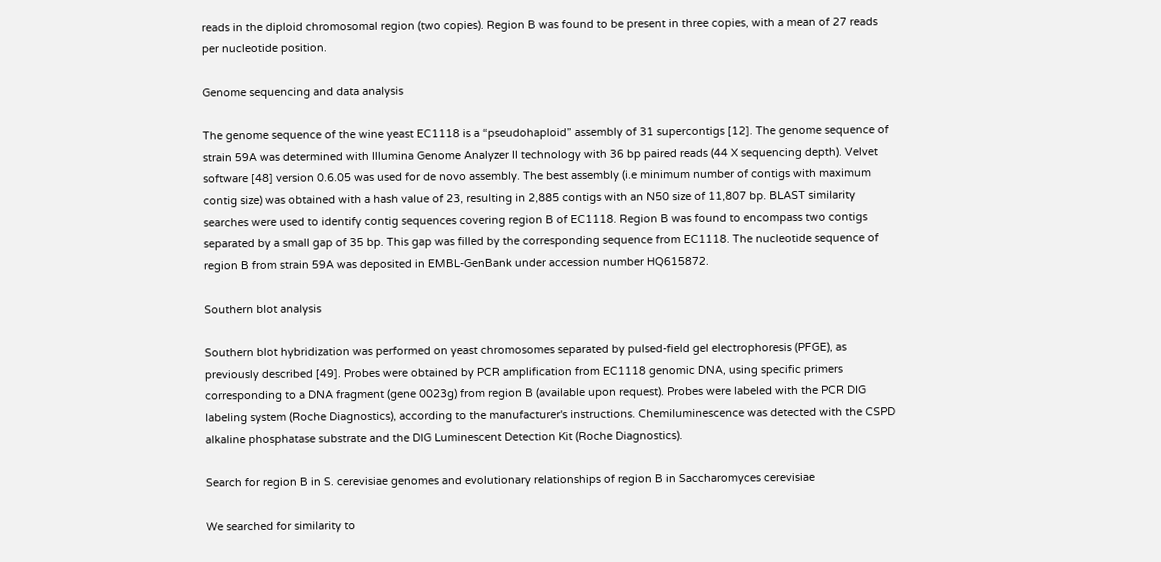reads in the diploid chromosomal region (two copies). Region B was found to be present in three copies, with a mean of 27 reads per nucleotide position.

Genome sequencing and data analysis

The genome sequence of the wine yeast EC1118 is a “pseudohaploid” assembly of 31 supercontigs [12]. The genome sequence of strain 59A was determined with Illumina Genome Analyzer II technology with 36 bp paired reads (44 X sequencing depth). Velvet software [48] version 0.6.05 was used for de novo assembly. The best assembly (i.e minimum number of contigs with maximum contig size) was obtained with a hash value of 23, resulting in 2,885 contigs with an N50 size of 11,807 bp. BLAST similarity searches were used to identify contig sequences covering region B of EC1118. Region B was found to encompass two contigs separated by a small gap of 35 bp. This gap was filled by the corresponding sequence from EC1118. The nucleotide sequence of region B from strain 59A was deposited in EMBL-GenBank under accession number HQ615872.

Southern blot analysis

Southern blot hybridization was performed on yeast chromosomes separated by pulsed-field gel electrophoresis (PFGE), as previously described [49]. Probes were obtained by PCR amplification from EC1118 genomic DNA, using specific primers corresponding to a DNA fragment (gene 0023g) from region B (available upon request). Probes were labeled with the PCR DIG labeling system (Roche Diagnostics), according to the manufacturer's instructions. Chemiluminescence was detected with the CSPD alkaline phosphatase substrate and the DIG Luminescent Detection Kit (Roche Diagnostics).

Search for region B in S. cerevisiae genomes and evolutionary relationships of region B in Saccharomyces cerevisiae

We searched for similarity to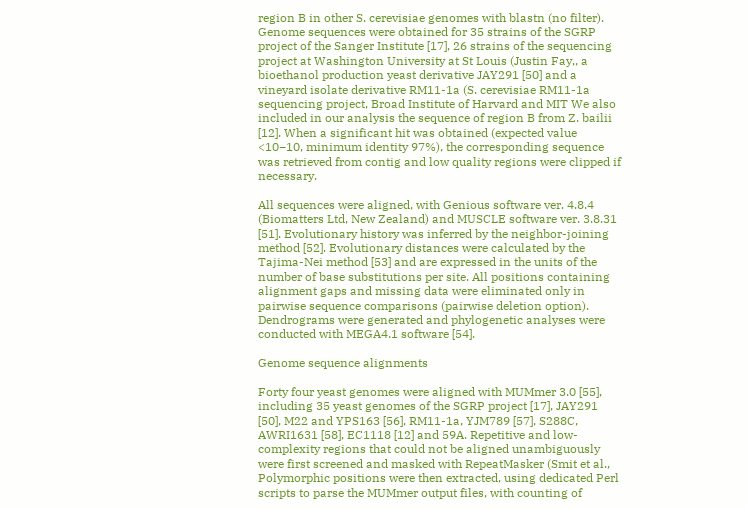region B in other S. cerevisiae genomes with blastn (no filter). Genome sequences were obtained for 35 strains of the SGRP project of the Sanger Institute [17], 26 strains of the sequencing project at Washington University at St Louis (Justin Fay,, a bioethanol production yeast derivative JAY291 [50] and a vineyard isolate derivative RM11-1a (S. cerevisiae RM11-1a sequencing project, Broad Institute of Harvard and MIT We also included in our analysis the sequence of region B from Z. bailii [12]. When a significant hit was obtained (expected value <10−10, minimum identity 97%), the corresponding sequence was retrieved from contig and low quality regions were clipped if necessary.

All sequences were aligned, with Genious software ver. 4.8.4 (Biomatters Ltd, New Zealand) and MUSCLE software ver. 3.8.31 [51]. Evolutionary history was inferred by the neighbor-joining method [52]. Evolutionary distances were calculated by the Tajima-Nei method [53] and are expressed in the units of the number of base substitutions per site. All positions containing alignment gaps and missing data were eliminated only in pairwise sequence comparisons (pairwise deletion option). Dendrograms were generated and phylogenetic analyses were conducted with MEGA4.1 software [54].

Genome sequence alignments

Forty four yeast genomes were aligned with MUMmer 3.0 [55], including 35 yeast genomes of the SGRP project [17], JAY291 [50], M22 and YPS163 [56], RM11-1a, YJM789 [57], S288C, AWRI1631 [58], EC1118 [12] and 59A. Repetitive and low-complexity regions that could not be aligned unambiguously were first screened and masked with RepeatMasker (Smit et al., Polymorphic positions were then extracted, using dedicated Perl scripts to parse the MUMmer output files, with counting of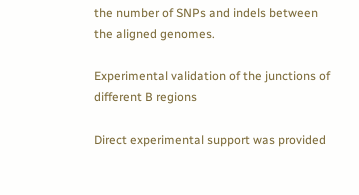the number of SNPs and indels between the aligned genomes.

Experimental validation of the junctions of different B regions

Direct experimental support was provided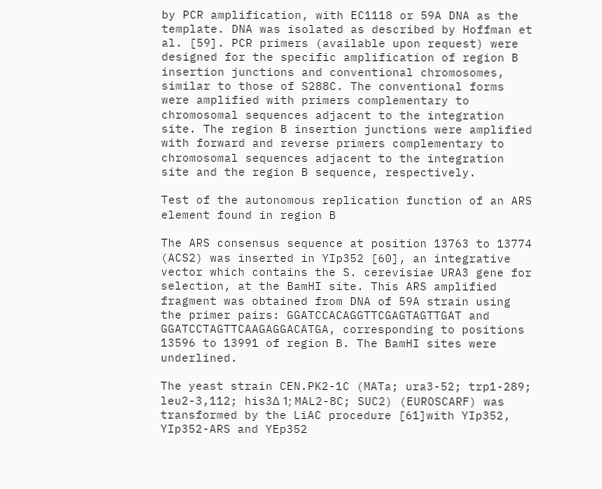by PCR amplification, with EC1118 or 59A DNA as the template. DNA was isolated as described by Hoffman et al. [59]. PCR primers (available upon request) were designed for the specific amplification of region B insertion junctions and conventional chromosomes, similar to those of S288C. The conventional forms were amplified with primers complementary to chromosomal sequences adjacent to the integration site. The region B insertion junctions were amplified with forward and reverse primers complementary to chromosomal sequences adjacent to the integration site and the region B sequence, respectively.

Test of the autonomous replication function of an ARS element found in region B

The ARS consensus sequence at position 13763 to 13774 (ACS2) was inserted in YIp352 [60], an integrative vector which contains the S. cerevisiae URA3 gene for selection, at the BamHI site. This ARS amplified fragment was obtained from DNA of 59A strain using the primer pairs: GGATCCACAGGTTCGAGTAGTTGAT and GGATCCTAGTTCAAGAGGACATGA, corresponding to positions 13596 to 13991 of region B. The BamHI sites were underlined.

The yeast strain CEN.PK2-1C (MATa; ura3-52; trp1-289; leu2-3,112; his3Δ 1; MAL2-8C; SUC2) (EUROSCARF) was transformed by the LiAC procedure [61]with YIp352, YIp352-ARS and YEp352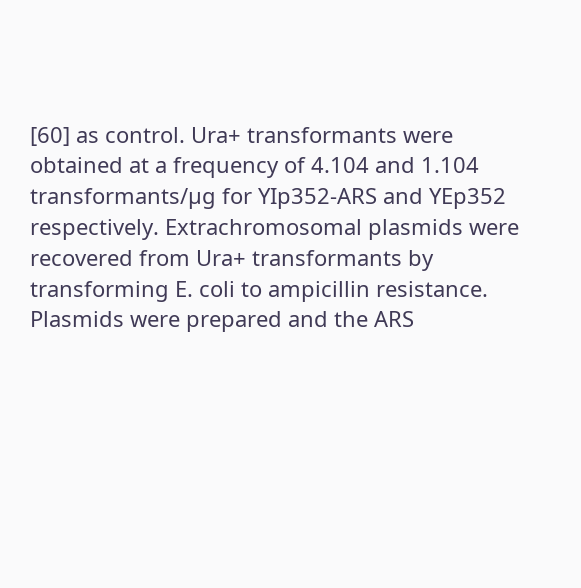[60] as control. Ura+ transformants were obtained at a frequency of 4.104 and 1.104 transformants/µg for YIp352-ARS and YEp352 respectively. Extrachromosomal plasmids were recovered from Ura+ transformants by transforming E. coli to ampicillin resistance. Plasmids were prepared and the ARS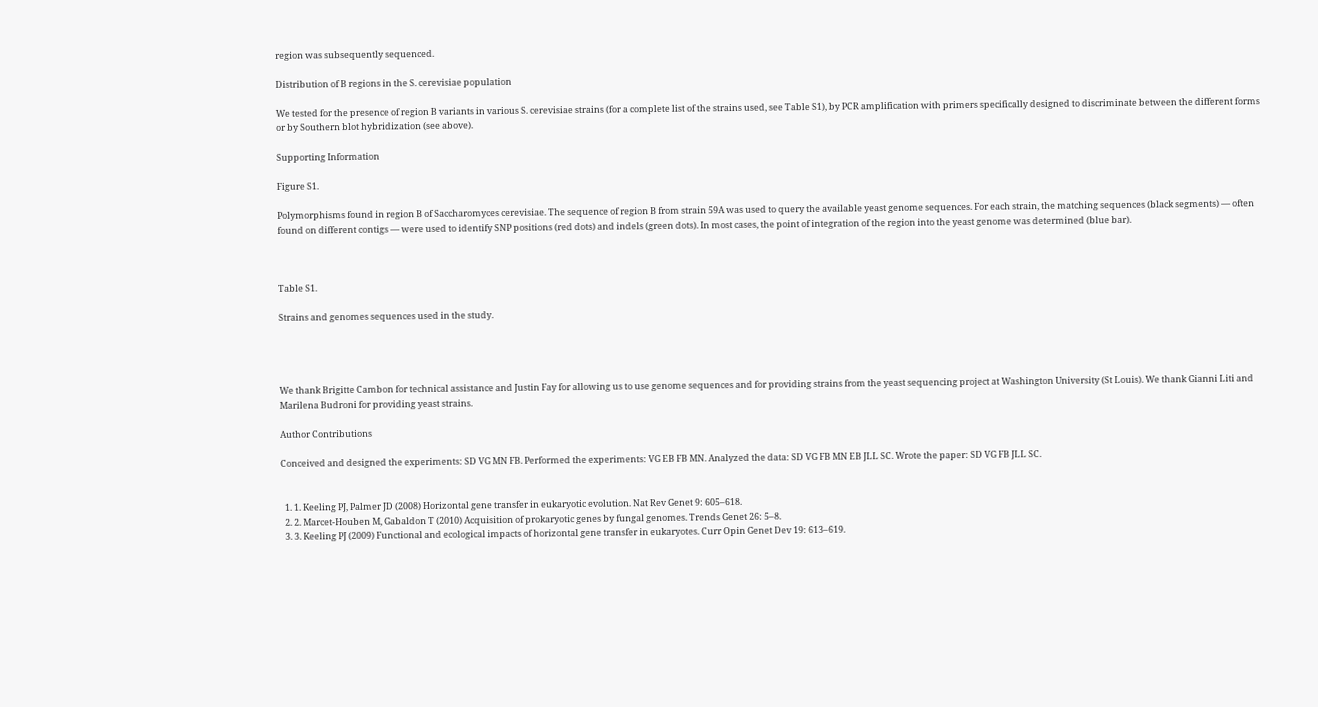region was subsequently sequenced.

Distribution of B regions in the S. cerevisiae population

We tested for the presence of region B variants in various S. cerevisiae strains (for a complete list of the strains used, see Table S1), by PCR amplification with primers specifically designed to discriminate between the different forms or by Southern blot hybridization (see above).

Supporting Information

Figure S1.

Polymorphisms found in region B of Saccharomyces cerevisiae. The sequence of region B from strain 59A was used to query the available yeast genome sequences. For each strain, the matching sequences (black segments) — often found on different contigs — were used to identify SNP positions (red dots) and indels (green dots). In most cases, the point of integration of the region into the yeast genome was determined (blue bar).



Table S1.

Strains and genomes sequences used in the study.




We thank Brigitte Cambon for technical assistance and Justin Fay for allowing us to use genome sequences and for providing strains from the yeast sequencing project at Washington University (St Louis). We thank Gianni Liti and Marilena Budroni for providing yeast strains.

Author Contributions

Conceived and designed the experiments: SD VG MN FB. Performed the experiments: VG EB FB MN. Analyzed the data: SD VG FB MN EB JLL SC. Wrote the paper: SD VG FB JLL SC.


  1. 1. Keeling PJ, Palmer JD (2008) Horizontal gene transfer in eukaryotic evolution. Nat Rev Genet 9: 605–618.
  2. 2. Marcet-Houben M, Gabaldon T (2010) Acquisition of prokaryotic genes by fungal genomes. Trends Genet 26: 5–8.
  3. 3. Keeling PJ (2009) Functional and ecological impacts of horizontal gene transfer in eukaryotes. Curr Opin Genet Dev 19: 613–619.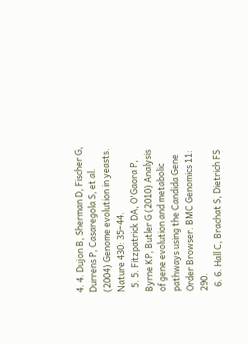4. 4. Dujon B, Sherman D, Fischer G, Durrens P, Casaregola S, et al. (2004) Genome evolution in yeasts. Nature 430: 35–44.
  5. 5. Fitzpatrick DA, O'Gaora P, Byrne KP, Butler G (2010) Analysis of gene evolution and metabolic pathways using the Candida Gene Order Browser. BMC Genomics 11: 290.
  6. 6. Hall C, Brachat S, Dietrich FS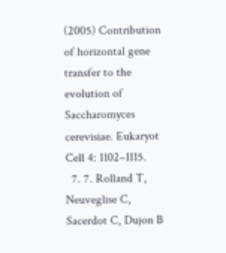(2005) Contribution of horizontal gene transfer to the evolution of Saccharomyces cerevisiae. Eukaryot Cell 4: 1102–1115.
  7. 7. Rolland T, Neuveglise C, Sacerdot C, Dujon B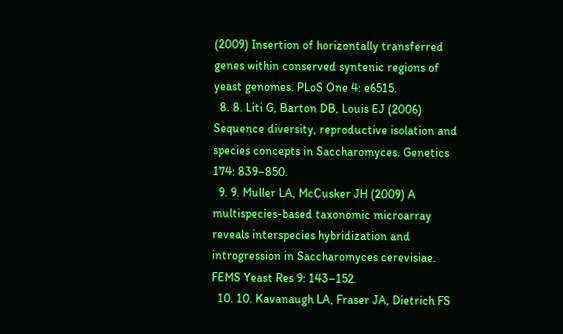(2009) Insertion of horizontally transferred genes within conserved syntenic regions of yeast genomes. PLoS One 4: e6515.
  8. 8. Liti G, Barton DB, Louis EJ (2006) Sequence diversity, reproductive isolation and species concepts in Saccharomyces. Genetics 174: 839–850.
  9. 9. Muller LA, McCusker JH (2009) A multispecies-based taxonomic microarray reveals interspecies hybridization and introgression in Saccharomyces cerevisiae. FEMS Yeast Res 9: 143–152.
  10. 10. Kavanaugh LA, Fraser JA, Dietrich FS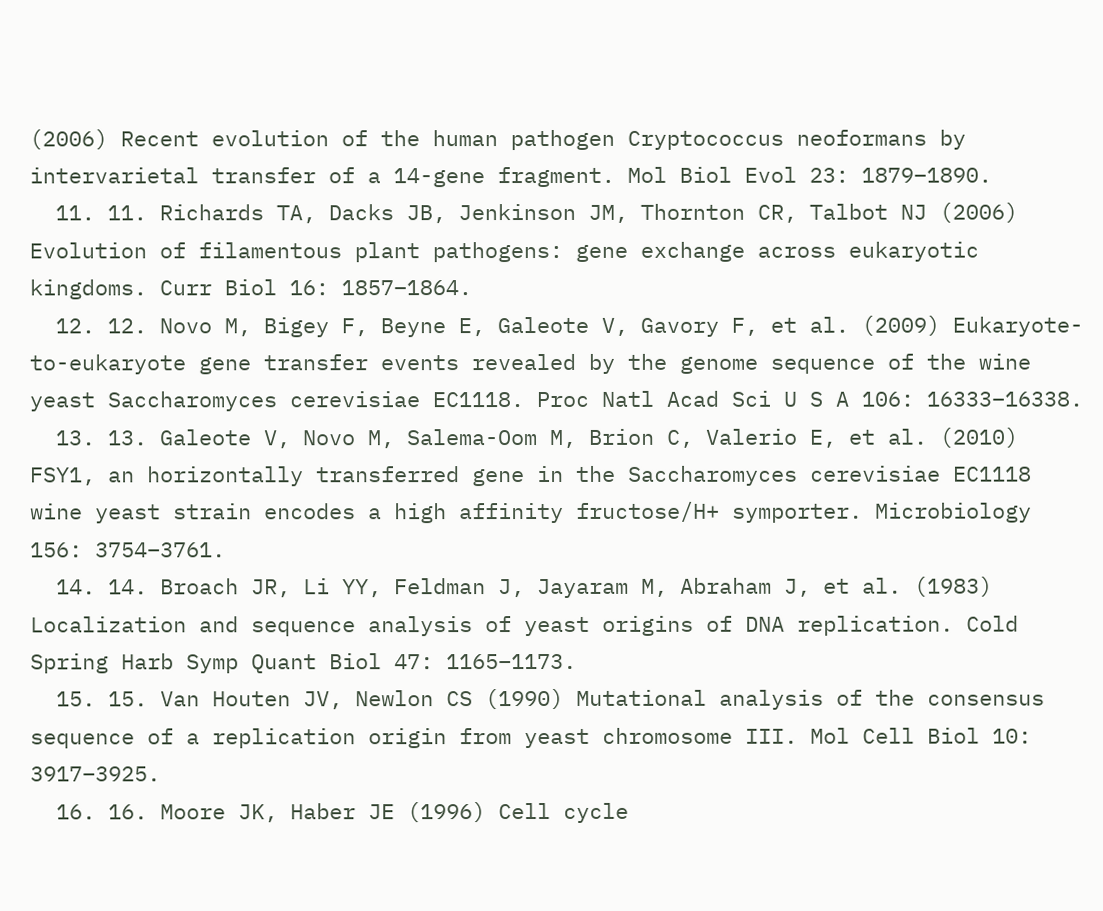(2006) Recent evolution of the human pathogen Cryptococcus neoformans by intervarietal transfer of a 14-gene fragment. Mol Biol Evol 23: 1879–1890.
  11. 11. Richards TA, Dacks JB, Jenkinson JM, Thornton CR, Talbot NJ (2006) Evolution of filamentous plant pathogens: gene exchange across eukaryotic kingdoms. Curr Biol 16: 1857–1864.
  12. 12. Novo M, Bigey F, Beyne E, Galeote V, Gavory F, et al. (2009) Eukaryote-to-eukaryote gene transfer events revealed by the genome sequence of the wine yeast Saccharomyces cerevisiae EC1118. Proc Natl Acad Sci U S A 106: 16333–16338.
  13. 13. Galeote V, Novo M, Salema-Oom M, Brion C, Valerio E, et al. (2010) FSY1, an horizontally transferred gene in the Saccharomyces cerevisiae EC1118 wine yeast strain encodes a high affinity fructose/H+ symporter. Microbiology 156: 3754–3761.
  14. 14. Broach JR, Li YY, Feldman J, Jayaram M, Abraham J, et al. (1983) Localization and sequence analysis of yeast origins of DNA replication. Cold Spring Harb Symp Quant Biol 47: 1165–1173.
  15. 15. Van Houten JV, Newlon CS (1990) Mutational analysis of the consensus sequence of a replication origin from yeast chromosome III. Mol Cell Biol 10: 3917–3925.
  16. 16. Moore JK, Haber JE (1996) Cell cycle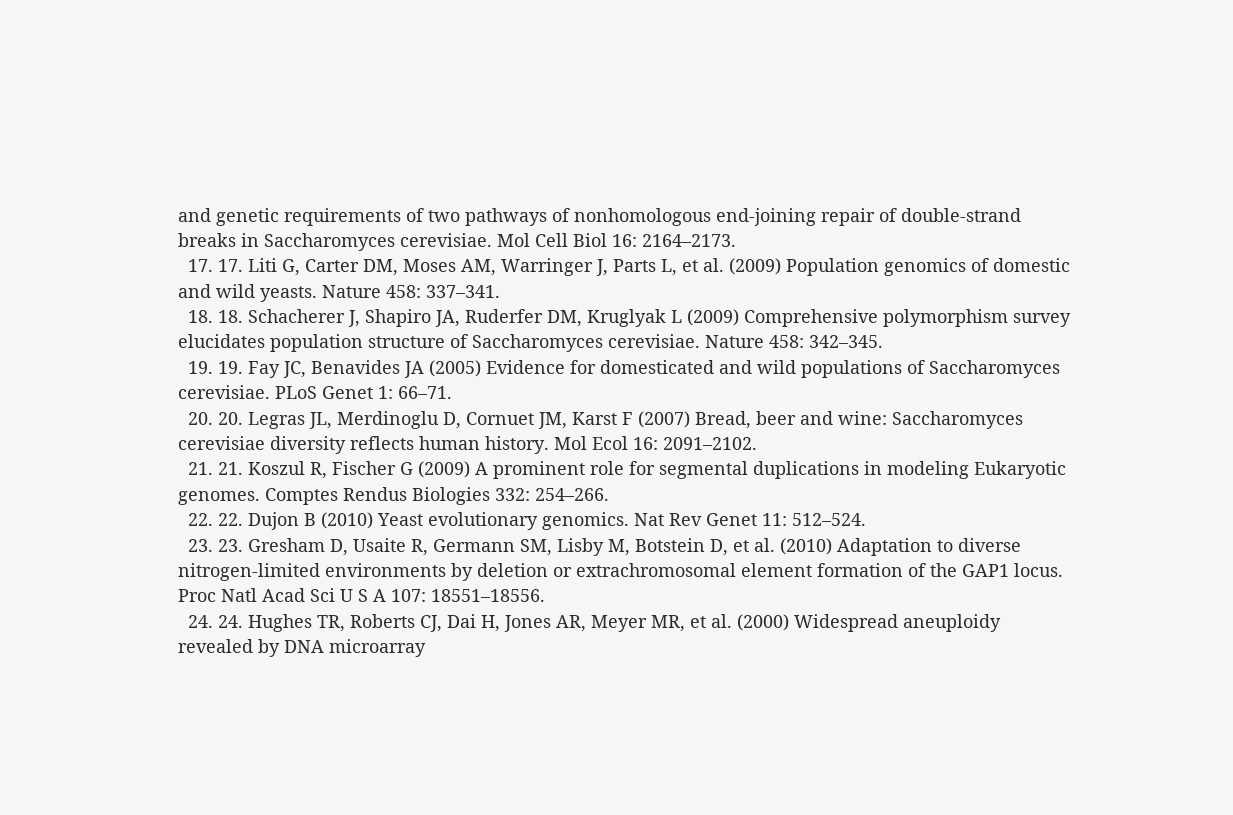and genetic requirements of two pathways of nonhomologous end-joining repair of double-strand breaks in Saccharomyces cerevisiae. Mol Cell Biol 16: 2164–2173.
  17. 17. Liti G, Carter DM, Moses AM, Warringer J, Parts L, et al. (2009) Population genomics of domestic and wild yeasts. Nature 458: 337–341.
  18. 18. Schacherer J, Shapiro JA, Ruderfer DM, Kruglyak L (2009) Comprehensive polymorphism survey elucidates population structure of Saccharomyces cerevisiae. Nature 458: 342–345.
  19. 19. Fay JC, Benavides JA (2005) Evidence for domesticated and wild populations of Saccharomyces cerevisiae. PLoS Genet 1: 66–71.
  20. 20. Legras JL, Merdinoglu D, Cornuet JM, Karst F (2007) Bread, beer and wine: Saccharomyces cerevisiae diversity reflects human history. Mol Ecol 16: 2091–2102.
  21. 21. Koszul R, Fischer G (2009) A prominent role for segmental duplications in modeling Eukaryotic genomes. Comptes Rendus Biologies 332: 254–266.
  22. 22. Dujon B (2010) Yeast evolutionary genomics. Nat Rev Genet 11: 512–524.
  23. 23. Gresham D, Usaite R, Germann SM, Lisby M, Botstein D, et al. (2010) Adaptation to diverse nitrogen-limited environments by deletion or extrachromosomal element formation of the GAP1 locus. Proc Natl Acad Sci U S A 107: 18551–18556.
  24. 24. Hughes TR, Roberts CJ, Dai H, Jones AR, Meyer MR, et al. (2000) Widespread aneuploidy revealed by DNA microarray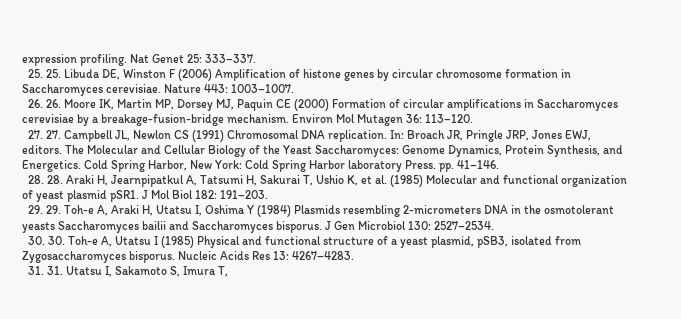expression profiling. Nat Genet 25: 333–337.
  25. 25. Libuda DE, Winston F (2006) Amplification of histone genes by circular chromosome formation in Saccharomyces cerevisiae. Nature 443: 1003–1007.
  26. 26. Moore IK, Martin MP, Dorsey MJ, Paquin CE (2000) Formation of circular amplifications in Saccharomyces cerevisiae by a breakage-fusion-bridge mechanism. Environ Mol Mutagen 36: 113–120.
  27. 27. Campbell JL, Newlon CS (1991) Chromosomal DNA replication. In: Broach JR, Pringle JRP, Jones EWJ, editors. The Molecular and Cellular Biology of the Yeast Saccharomyces: Genome Dynamics, Protein Synthesis, and Energetics. Cold Spring Harbor, New York: Cold Spring Harbor laboratory Press. pp. 41–146.
  28. 28. Araki H, Jearnpipatkul A, Tatsumi H, Sakurai T, Ushio K, et al. (1985) Molecular and functional organization of yeast plasmid pSR1. J Mol Biol 182: 191–203.
  29. 29. Toh-e A, Araki H, Utatsu I, Oshima Y (1984) Plasmids resembling 2-micrometers DNA in the osmotolerant yeasts Saccharomyces bailii and Saccharomyces bisporus. J Gen Microbiol 130: 2527–2534.
  30. 30. Toh-e A, Utatsu I (1985) Physical and functional structure of a yeast plasmid, pSB3, isolated from Zygosaccharomyces bisporus. Nucleic Acids Res 13: 4267–4283.
  31. 31. Utatsu I, Sakamoto S, Imura T,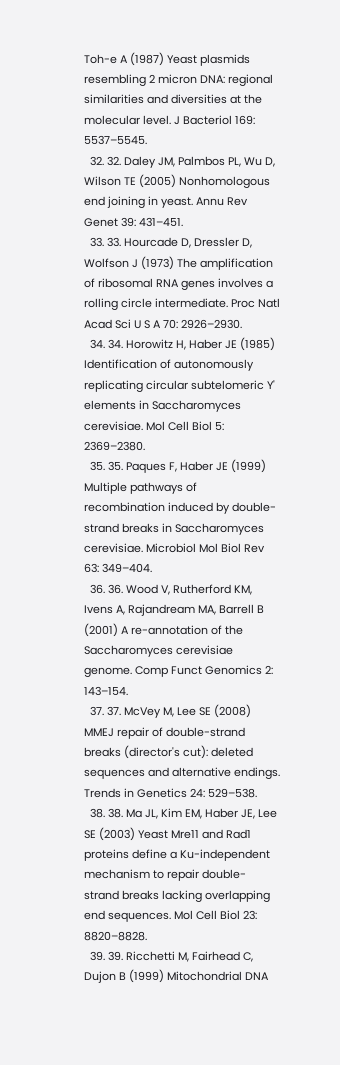Toh-e A (1987) Yeast plasmids resembling 2 micron DNA: regional similarities and diversities at the molecular level. J Bacteriol 169: 5537–5545.
  32. 32. Daley JM, Palmbos PL, Wu D, Wilson TE (2005) Nonhomologous end joining in yeast. Annu Rev Genet 39: 431–451.
  33. 33. Hourcade D, Dressler D, Wolfson J (1973) The amplification of ribosomal RNA genes involves a rolling circle intermediate. Proc Natl Acad Sci U S A 70: 2926–2930.
  34. 34. Horowitz H, Haber JE (1985) Identification of autonomously replicating circular subtelomeric Y' elements in Saccharomyces cerevisiae. Mol Cell Biol 5: 2369–2380.
  35. 35. Paques F, Haber JE (1999) Multiple pathways of recombination induced by double-strand breaks in Saccharomyces cerevisiae. Microbiol Mol Biol Rev 63: 349–404.
  36. 36. Wood V, Rutherford KM, Ivens A, Rajandream MA, Barrell B (2001) A re-annotation of the Saccharomyces cerevisiae genome. Comp Funct Genomics 2: 143–154.
  37. 37. McVey M, Lee SE (2008) MMEJ repair of double-strand breaks (director's cut): deleted sequences and alternative endings. Trends in Genetics 24: 529–538.
  38. 38. Ma JL, Kim EM, Haber JE, Lee SE (2003) Yeast Mre11 and Rad1 proteins define a Ku-independent mechanism to repair double-strand breaks lacking overlapping end sequences. Mol Cell Biol 23: 8820–8828.
  39. 39. Ricchetti M, Fairhead C, Dujon B (1999) Mitochondrial DNA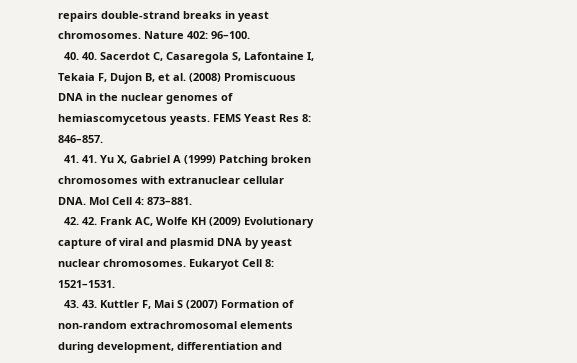repairs double-strand breaks in yeast chromosomes. Nature 402: 96–100.
  40. 40. Sacerdot C, Casaregola S, Lafontaine I, Tekaia F, Dujon B, et al. (2008) Promiscuous DNA in the nuclear genomes of hemiascomycetous yeasts. FEMS Yeast Res 8: 846–857.
  41. 41. Yu X, Gabriel A (1999) Patching broken chromosomes with extranuclear cellular DNA. Mol Cell 4: 873–881.
  42. 42. Frank AC, Wolfe KH (2009) Evolutionary capture of viral and plasmid DNA by yeast nuclear chromosomes. Eukaryot Cell 8: 1521–1531.
  43. 43. Kuttler F, Mai S (2007) Formation of non-random extrachromosomal elements during development, differentiation and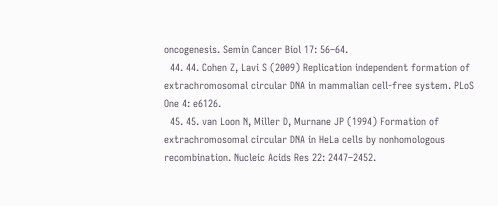oncogenesis. Semin Cancer Biol 17: 56–64.
  44. 44. Cohen Z, Lavi S (2009) Replication independent formation of extrachromosomal circular DNA in mammalian cell-free system. PLoS One 4: e6126.
  45. 45. van Loon N, Miller D, Murnane JP (1994) Formation of extrachromosomal circular DNA in HeLa cells by nonhomologous recombination. Nucleic Acids Res 22: 2447–2452.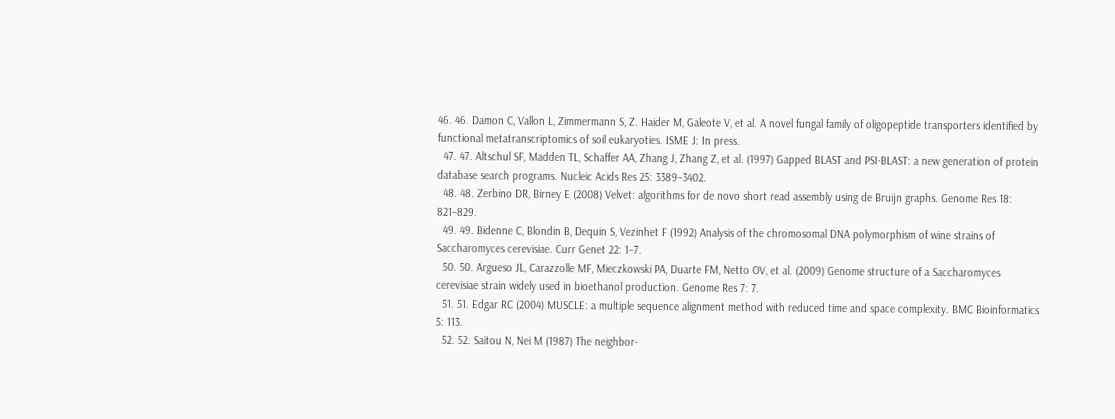46. 46. Damon C, Vallon L, Zimmermann S, Z. Haider M, Galeote V, et al. A novel fungal family of oligopeptide transporters identified by functional metatranscriptomics of soil eukaryoties. ISME J: In press.
  47. 47. Altschul SF, Madden TL, Schaffer AA, Zhang J, Zhang Z, et al. (1997) Gapped BLAST and PSI-BLAST: a new generation of protein database search programs. Nucleic Acids Res 25: 3389–3402.
  48. 48. Zerbino DR, Birney E (2008) Velvet: algorithms for de novo short read assembly using de Bruijn graphs. Genome Res 18: 821–829.
  49. 49. Bidenne C, Blondin B, Dequin S, Vezinhet F (1992) Analysis of the chromosomal DNA polymorphism of wine strains of Saccharomyces cerevisiae. Curr Genet 22: 1–7.
  50. 50. Argueso JL, Carazzolle MF, Mieczkowski PA, Duarte FM, Netto OV, et al. (2009) Genome structure of a Saccharomyces cerevisiae strain widely used in bioethanol production. Genome Res 7: 7.
  51. 51. Edgar RC (2004) MUSCLE: a multiple sequence alignment method with reduced time and space complexity. BMC Bioinformatics 5: 113.
  52. 52. Saitou N, Nei M (1987) The neighbor-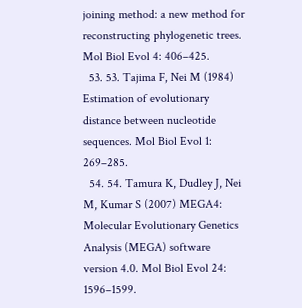joining method: a new method for reconstructing phylogenetic trees. Mol Biol Evol 4: 406–425.
  53. 53. Tajima F, Nei M (1984) Estimation of evolutionary distance between nucleotide sequences. Mol Biol Evol 1: 269–285.
  54. 54. Tamura K, Dudley J, Nei M, Kumar S (2007) MEGA4: Molecular Evolutionary Genetics Analysis (MEGA) software version 4.0. Mol Biol Evol 24: 1596–1599.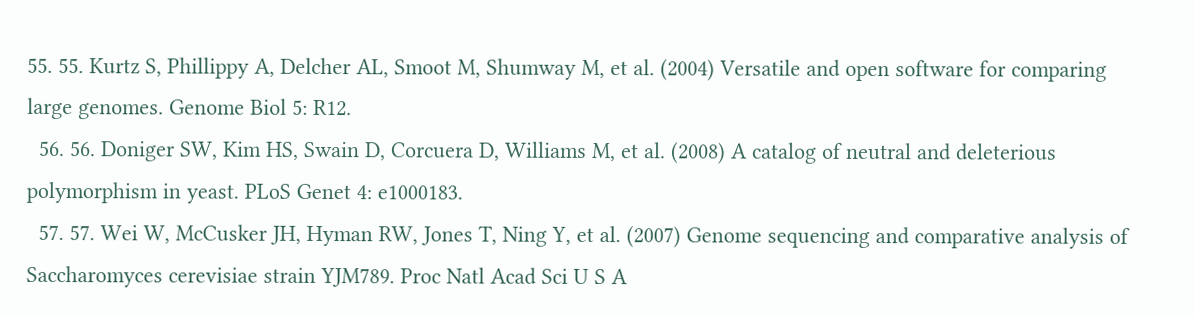55. 55. Kurtz S, Phillippy A, Delcher AL, Smoot M, Shumway M, et al. (2004) Versatile and open software for comparing large genomes. Genome Biol 5: R12.
  56. 56. Doniger SW, Kim HS, Swain D, Corcuera D, Williams M, et al. (2008) A catalog of neutral and deleterious polymorphism in yeast. PLoS Genet 4: e1000183.
  57. 57. Wei W, McCusker JH, Hyman RW, Jones T, Ning Y, et al. (2007) Genome sequencing and comparative analysis of Saccharomyces cerevisiae strain YJM789. Proc Natl Acad Sci U S A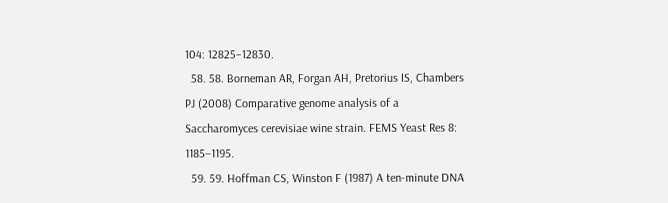104: 12825–12830.
  58. 58. Borneman AR, Forgan AH, Pretorius IS, Chambers PJ (2008) Comparative genome analysis of a Saccharomyces cerevisiae wine strain. FEMS Yeast Res 8: 1185–1195.
  59. 59. Hoffman CS, Winston F (1987) A ten-minute DNA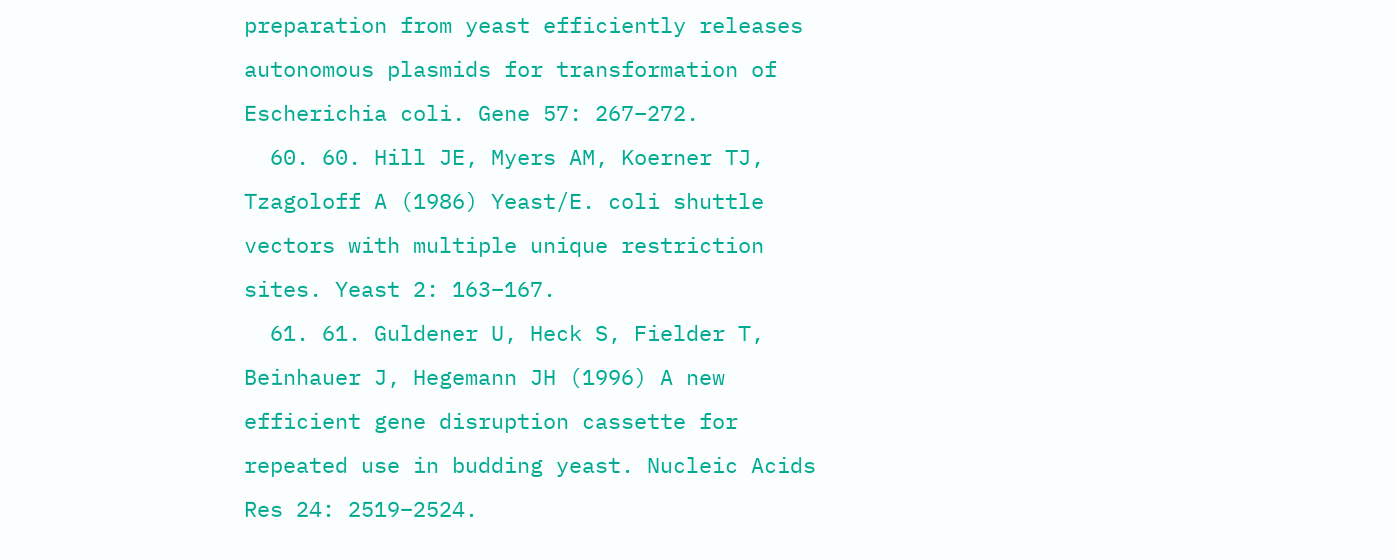preparation from yeast efficiently releases autonomous plasmids for transformation of Escherichia coli. Gene 57: 267–272.
  60. 60. Hill JE, Myers AM, Koerner TJ, Tzagoloff A (1986) Yeast/E. coli shuttle vectors with multiple unique restriction sites. Yeast 2: 163–167.
  61. 61. Guldener U, Heck S, Fielder T, Beinhauer J, Hegemann JH (1996) A new efficient gene disruption cassette for repeated use in budding yeast. Nucleic Acids Res 24: 2519–2524.